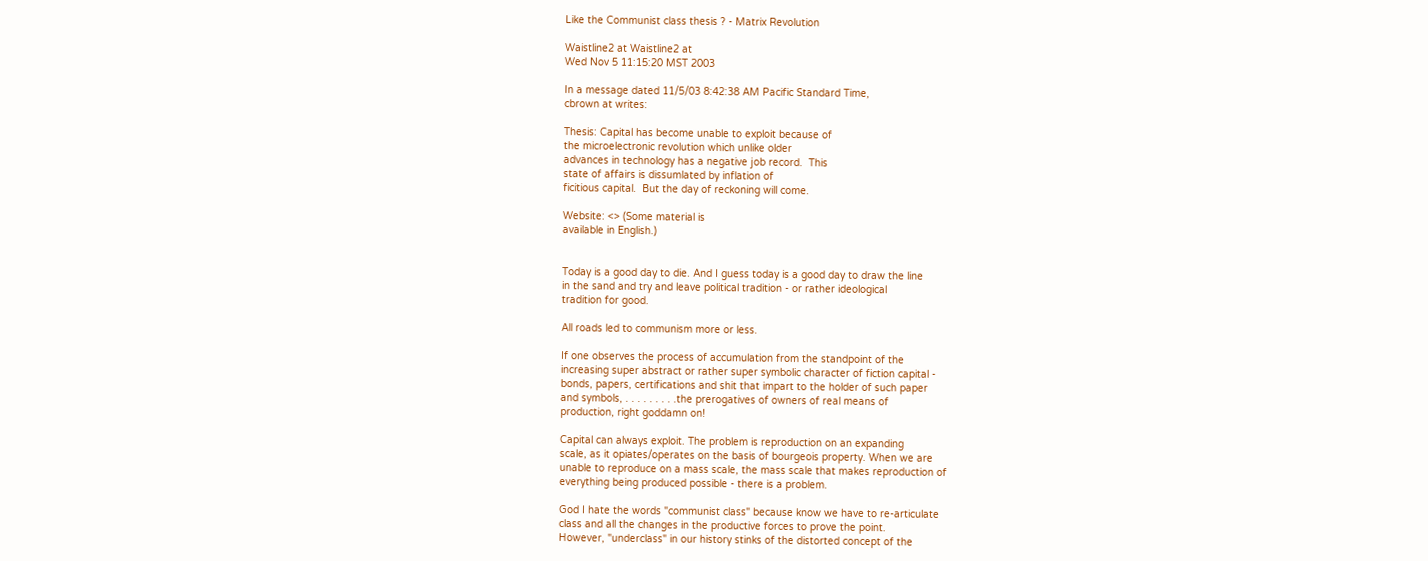Like the Communist class thesis ? - Matrix Revolution

Waistline2 at Waistline2 at
Wed Nov 5 11:15:20 MST 2003

In a message dated 11/5/03 8:42:38 AM Pacific Standard Time,
cbrown at writes:

Thesis: Capital has become unable to exploit because of
the microelectronic revolution which unlike older
advances in technology has a negative job record.  This
state of affairs is dissumlated by inflation of
ficitious capital.  But the day of reckoning will come.

Website: <> (Some material is
available in English.)


Today is a good day to die. And I guess today is a good day to draw the line
in the sand and try and leave political tradition - or rather ideological
tradition for good.

All roads led to communism more or less.

If one observes the process of accumulation from the standpoint of the
increasing super abstract or rather super symbolic character of fiction capital -
bonds, papers, certifications and shit that impart to the holder of such paper
and symbols, . . . . . . . . .the prerogatives of owners of real means of
production, right goddamn on!

Capital can always exploit. The problem is reproduction on an expanding
scale, as it opiates/operates on the basis of bourgeois property. When we are
unable to reproduce on a mass scale, the mass scale that makes reproduction of
everything being produced possible - there is a problem.

God I hate the words "communist class" because know we have to re-articulate
class and all the changes in the productive forces to prove the point.
However, "underclass" in our history stinks of the distorted concept of the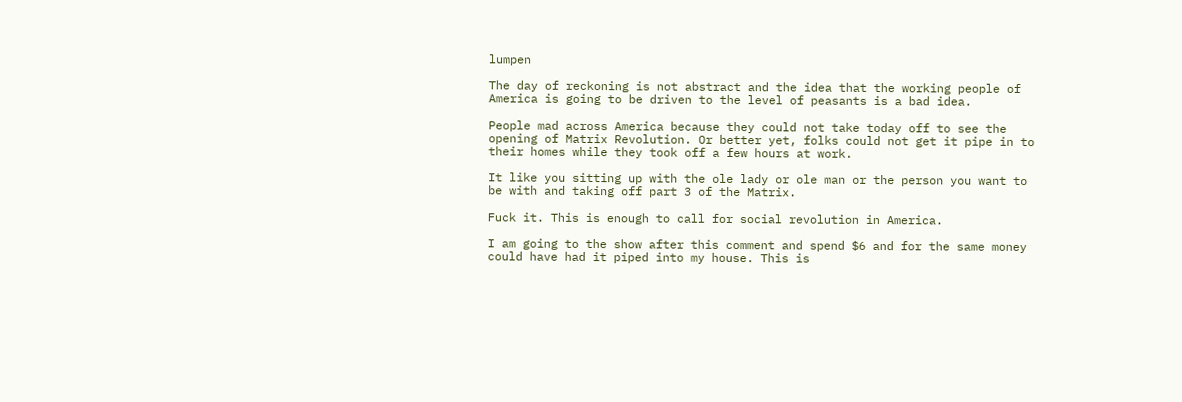lumpen

The day of reckoning is not abstract and the idea that the working people of
America is going to be driven to the level of peasants is a bad idea.

People mad across America because they could not take today off to see the
opening of Matrix Revolution. Or better yet, folks could not get it pipe in to
their homes while they took off a few hours at work.

It like you sitting up with the ole lady or ole man or the person you want to
be with and taking off part 3 of the Matrix.

Fuck it. This is enough to call for social revolution in America.

I am going to the show after this comment and spend $6 and for the same money
could have had it piped into my house. This is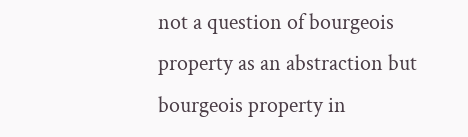not a question of bourgeois
property as an abstraction but bourgeois property in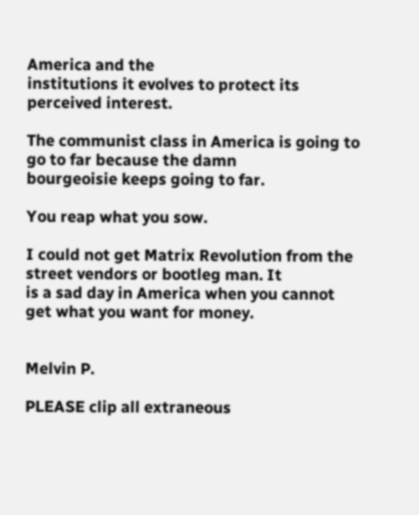America and the
institutions it evolves to protect its perceived interest.

The communist class in America is going to go to far because the damn
bourgeoisie keeps going to far.

You reap what you sow.

I could not get Matrix Revolution from the street vendors or bootleg man. It
is a sad day in America when you cannot get what you want for money.


Melvin P.

PLEASE clip all extraneous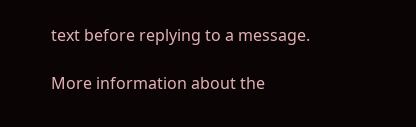text before replying to a message.

More information about the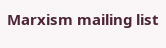Marxism mailing list